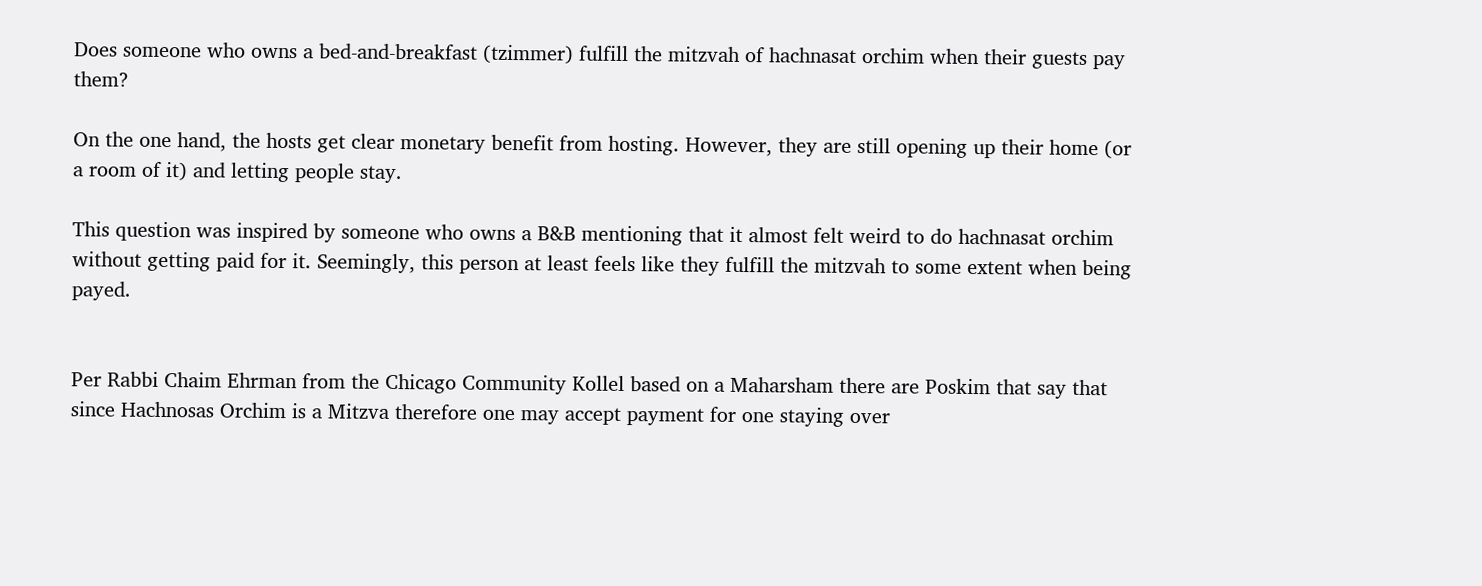Does someone who owns a bed-and-breakfast (tzimmer) fulfill the mitzvah of hachnasat orchim when their guests pay them?

On the one hand, the hosts get clear monetary benefit from hosting. However, they are still opening up their home (or a room of it) and letting people stay.

This question was inspired by someone who owns a B&B mentioning that it almost felt weird to do hachnasat orchim without getting paid for it. Seemingly, this person at least feels like they fulfill the mitzvah to some extent when being payed.


Per Rabbi Chaim Ehrman from the Chicago Community Kollel based on a Maharsham there are Poskim that say that since Hachnosas Orchim is a Mitzva therefore one may accept payment for one staying over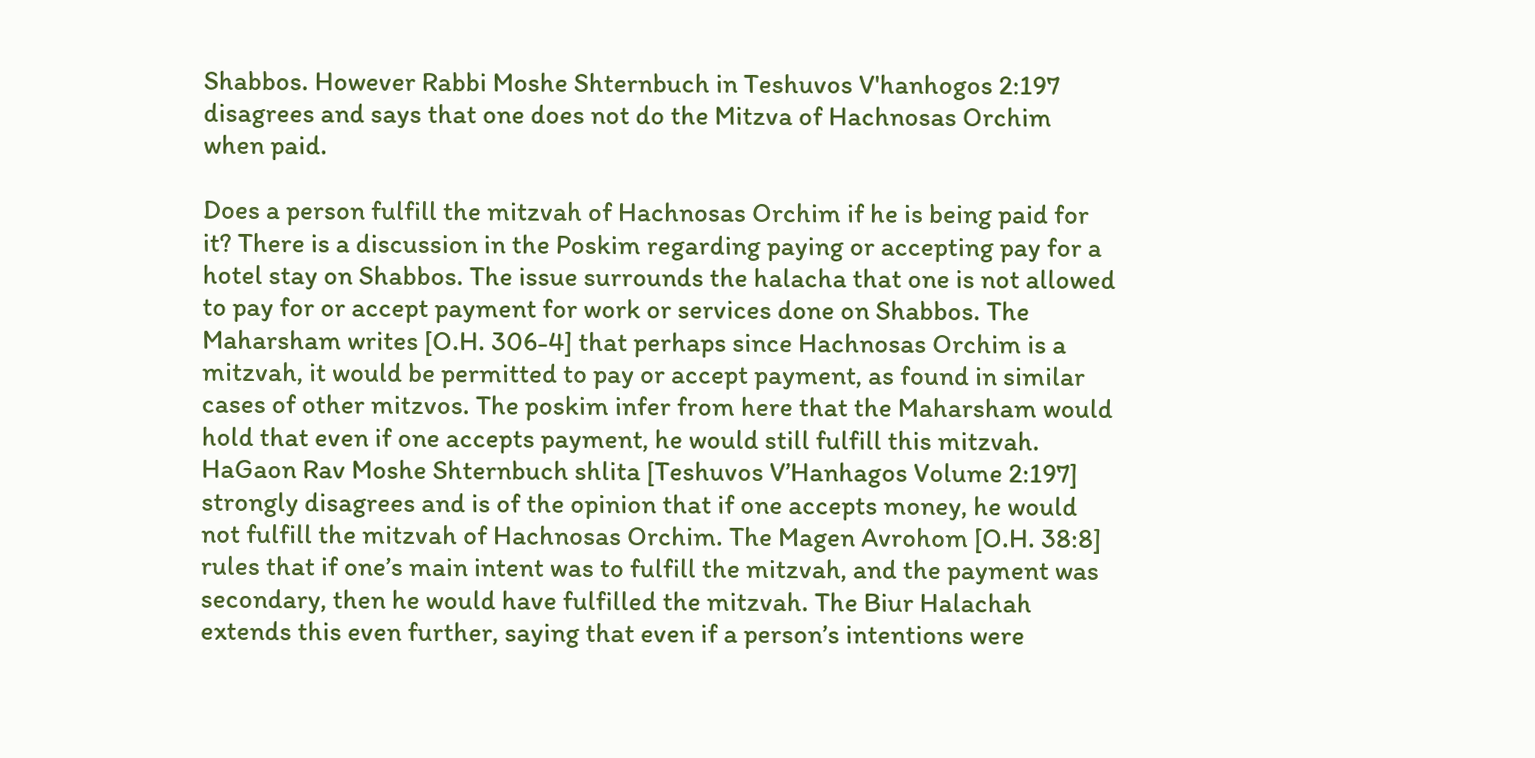Shabbos. However Rabbi Moshe Shternbuch in Teshuvos V'hanhogos 2:197 disagrees and says that one does not do the Mitzva of Hachnosas Orchim when paid.

Does a person fulfill the mitzvah of Hachnosas Orchim if he is being paid for it? There is a discussion in the Poskim regarding paying or accepting pay for a hotel stay on Shabbos. The issue surrounds the halacha that one is not allowed to pay for or accept payment for work or services done on Shabbos. The Maharsham writes [O.H. 306-4] that perhaps since Hachnosas Orchim is a mitzvah, it would be permitted to pay or accept payment, as found in similar cases of other mitzvos. The poskim infer from here that the Maharsham would hold that even if one accepts payment, he would still fulfill this mitzvah. HaGaon Rav Moshe Shternbuch shlita [Teshuvos V’Hanhagos Volume 2:197] strongly disagrees and is of the opinion that if one accepts money, he would not fulfill the mitzvah of Hachnosas Orchim. The Magen Avrohom [O.H. 38:8] rules that if one’s main intent was to fulfill the mitzvah, and the payment was secondary, then he would have fulfilled the mitzvah. The Biur Halachah extends this even further, saying that even if a person’s intentions were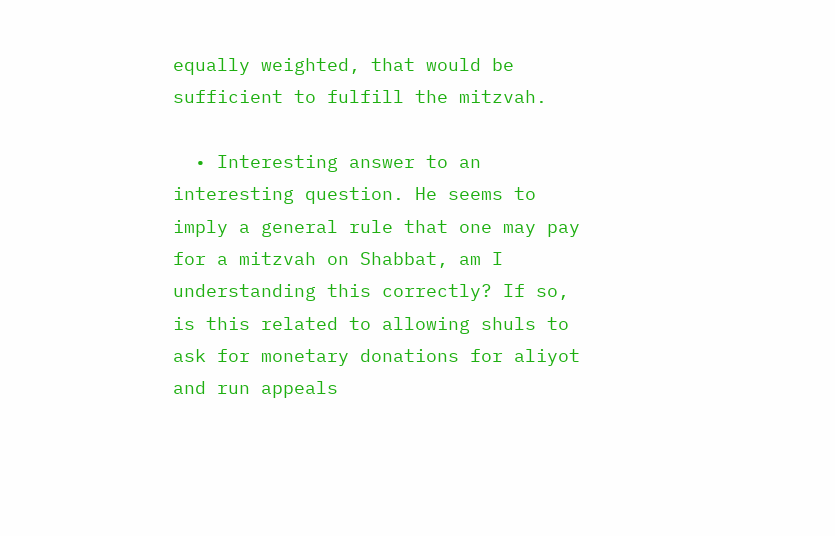equally weighted, that would be sufficient to fulfill the mitzvah.

  • Interesting answer to an interesting question. He seems to imply a general rule that one may pay for a mitzvah on Shabbat, am I understanding this correctly? If so, is this related to allowing shuls to ask for monetary donations for aliyot and run appeals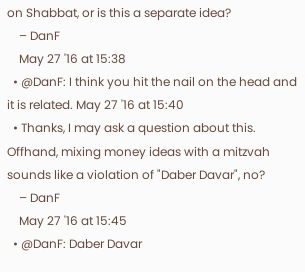on Shabbat, or is this a separate idea?
    – DanF
    May 27 '16 at 15:38
  • @DanF: I think you hit the nail on the head and it is related. May 27 '16 at 15:40
  • Thanks, I may ask a question about this. Offhand, mixing money ideas with a mitzvah sounds like a violation of "Daber Davar", no?
    – DanF
    May 27 '16 at 15:45
  • @DanF: Daber Davar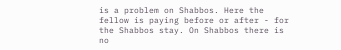is a problem on Shabbos. Here the fellow is paying before or after - for the Shabbos stay. On Shabbos there is no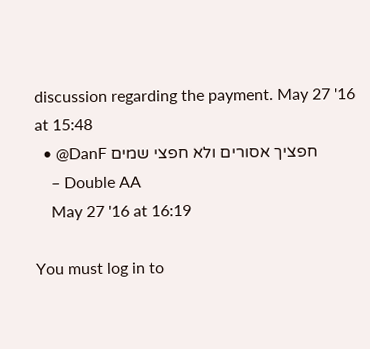discussion regarding the payment. May 27 '16 at 15:48
  • @DanF חפציך אסורים ולא חפצי שמים
    – Double AA
    May 27 '16 at 16:19

You must log in to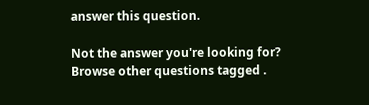answer this question.

Not the answer you're looking for? Browse other questions tagged .